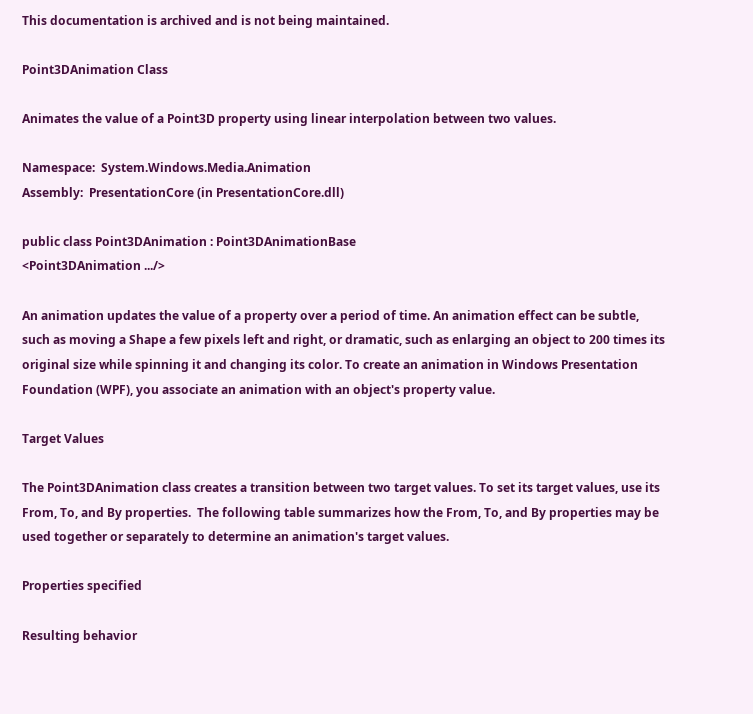This documentation is archived and is not being maintained.

Point3DAnimation Class

Animates the value of a Point3D property using linear interpolation between two values.

Namespace:  System.Windows.Media.Animation
Assembly:  PresentationCore (in PresentationCore.dll)

public class Point3DAnimation : Point3DAnimationBase
<Point3DAnimation .../>

An animation updates the value of a property over a period of time. An animation effect can be subtle, such as moving a Shape a few pixels left and right, or dramatic, such as enlarging an object to 200 times its original size while spinning it and changing its color. To create an animation in Windows Presentation Foundation (WPF), you associate an animation with an object's property value.

Target Values

The Point3DAnimation class creates a transition between two target values. To set its target values, use its From, To, and By properties.  The following table summarizes how the From, To, and By properties may be used together or separately to determine an animation's target values.

Properties specified

Resulting behavior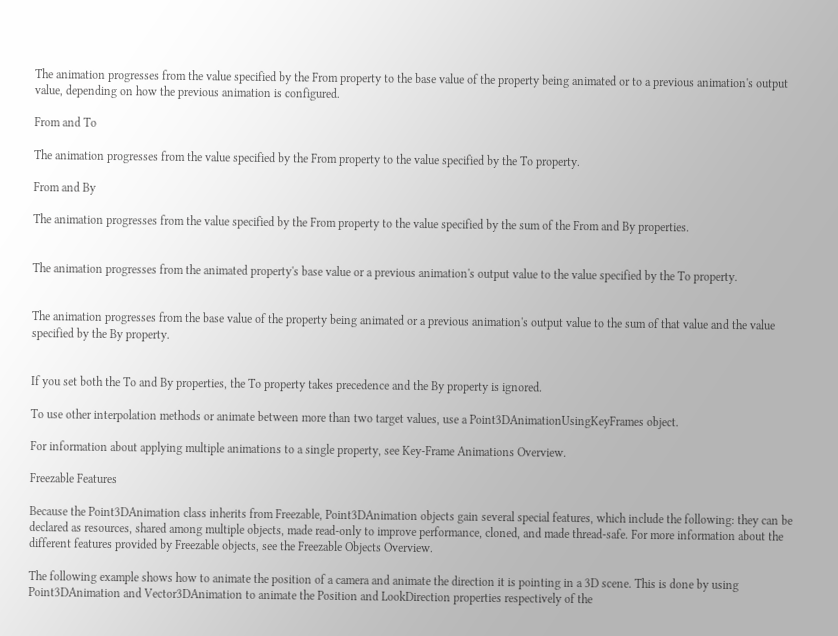The animation progresses from the value specified by the From property to the base value of the property being animated or to a previous animation's output value, depending on how the previous animation is configured.

From and To

The animation progresses from the value specified by the From property to the value specified by the To property.

From and By

The animation progresses from the value specified by the From property to the value specified by the sum of the From and By properties.


The animation progresses from the animated property's base value or a previous animation's output value to the value specified by the To property.


The animation progresses from the base value of the property being animated or a previous animation's output value to the sum of that value and the value specified by the By property.


If you set both the To and By properties, the To property takes precedence and the By property is ignored.

To use other interpolation methods or animate between more than two target values, use a Point3DAnimationUsingKeyFrames object.

For information about applying multiple animations to a single property, see Key-Frame Animations Overview.

Freezable Features

Because the Point3DAnimation class inherits from Freezable, Point3DAnimation objects gain several special features, which include the following: they can be declared as resources, shared among multiple objects, made read-only to improve performance, cloned, and made thread-safe. For more information about the different features provided by Freezable objects, see the Freezable Objects Overview.

The following example shows how to animate the position of a camera and animate the direction it is pointing in a 3D scene. This is done by using Point3DAnimation and Vector3DAnimation to animate the Position and LookDirection properties respectively of the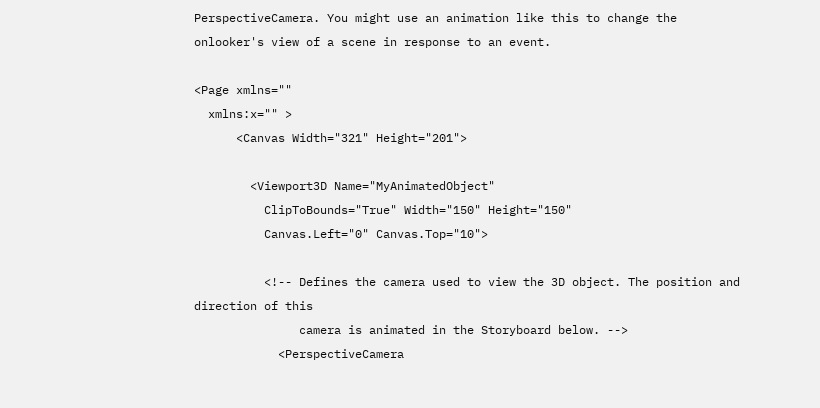PerspectiveCamera. You might use an animation like this to change the onlooker's view of a scene in response to an event.

<Page xmlns=""
  xmlns:x="" >
      <Canvas Width="321" Height="201">

        <Viewport3D Name="MyAnimatedObject"
          ClipToBounds="True" Width="150" Height="150"
          Canvas.Left="0" Canvas.Top="10">

          <!-- Defines the camera used to view the 3D object. The position and direction of this
               camera is animated in the Storyboard below. -->
            <PerspectiveCamera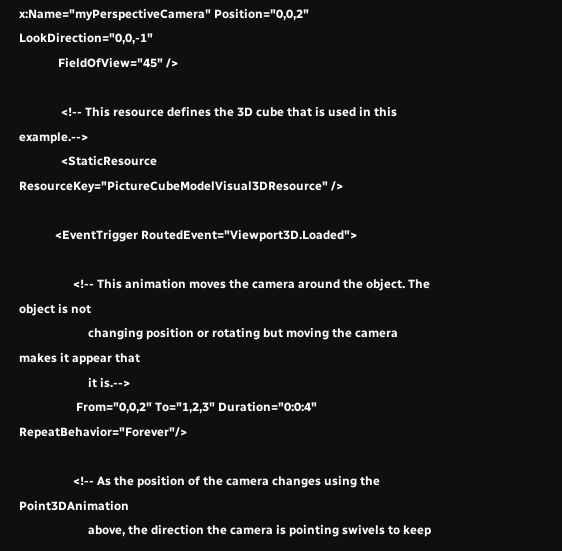x:Name="myPerspectiveCamera" Position="0,0,2" LookDirection="0,0,-1"
             FieldOfView="45" />

              <!-- This resource defines the 3D cube that is used in this example.-->
              <StaticResource ResourceKey="PictureCubeModelVisual3DResource" />

            <EventTrigger RoutedEvent="Viewport3D.Loaded">

                  <!-- This animation moves the camera around the object. The object is not
                       changing position or rotating but moving the camera makes it appear that
                       it is.-->
                   From="0,0,2" To="1,2,3" Duration="0:0:4" RepeatBehavior="Forever"/>

                  <!-- As the position of the camera changes using the Point3DAnimation
                       above, the direction the camera is pointing swivels to keep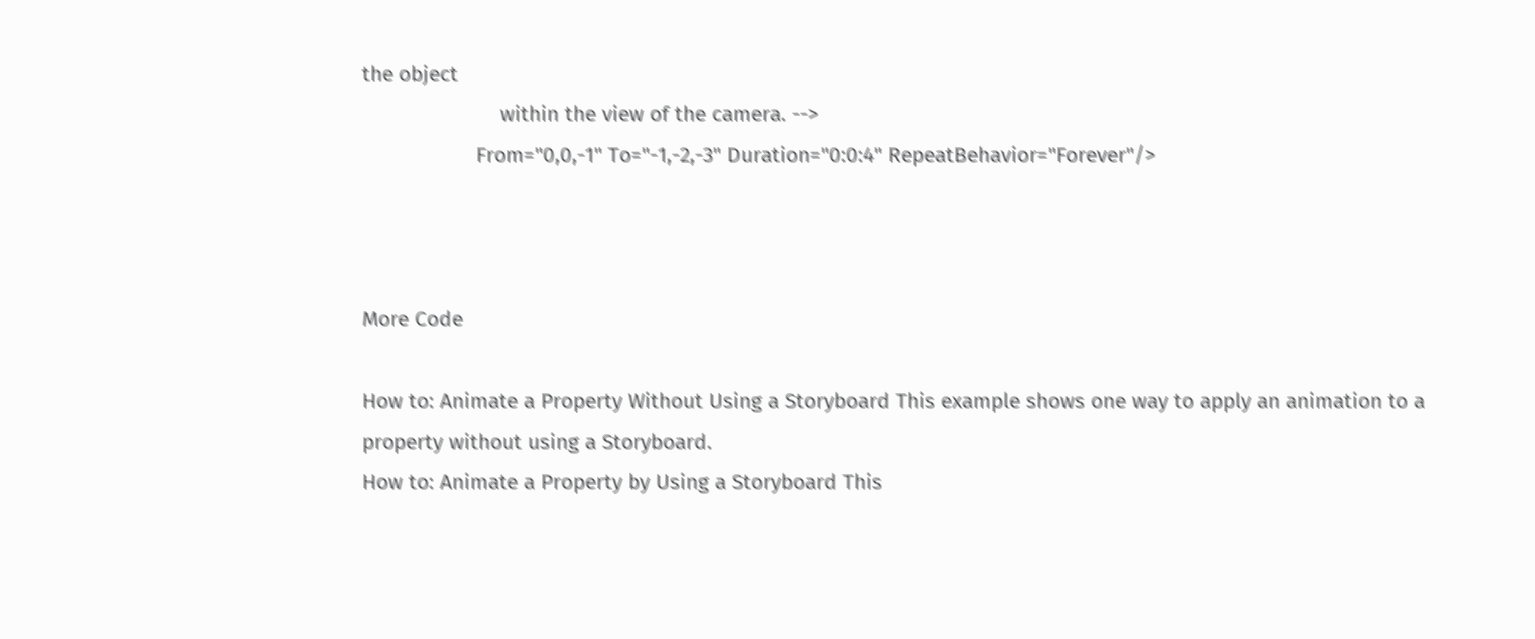the object
                       within the view of the camera. -->
                   From="0,0,-1" To="-1,-2,-3" Duration="0:0:4" RepeatBehavior="Forever"/>



More Code

How to: Animate a Property Without Using a Storyboard This example shows one way to apply an animation to a property without using a Storyboard.
How to: Animate a Property by Using a Storyboard This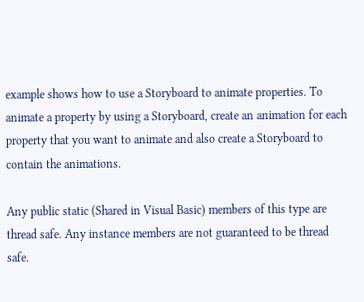example shows how to use a Storyboard to animate properties. To animate a property by using a Storyboard, create an animation for each property that you want to animate and also create a Storyboard to contain the animations.

Any public static (Shared in Visual Basic) members of this type are thread safe. Any instance members are not guaranteed to be thread safe.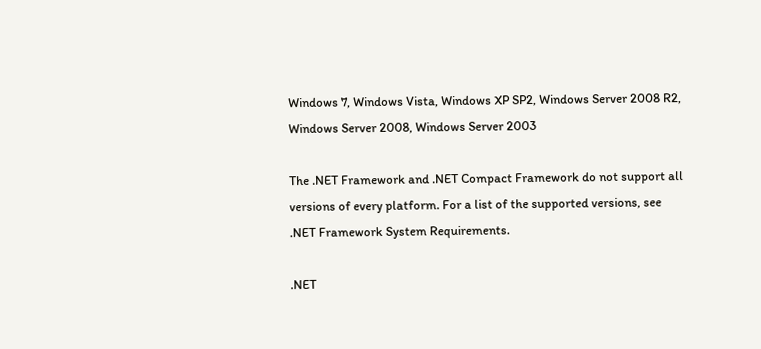Windows 7, Windows Vista, Windows XP SP2, Windows Server 2008 R2, Windows Server 2008, Windows Server 2003

The .NET Framework and .NET Compact Framework do not support all versions of every platform. For a list of the supported versions, see .NET Framework System Requirements.

.NET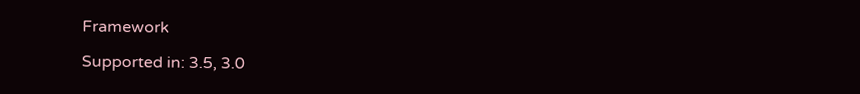Framework

Supported in: 3.5, 3.0